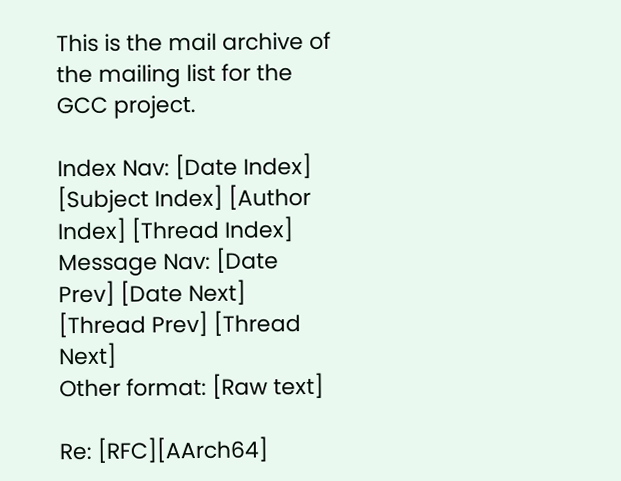This is the mail archive of the mailing list for the GCC project.

Index Nav: [Date Index] [Subject Index] [Author Index] [Thread Index]
Message Nav: [Date Prev] [Date Next] [Thread Prev] [Thread Next]
Other format: [Raw text]

Re: [RFC][AArch64]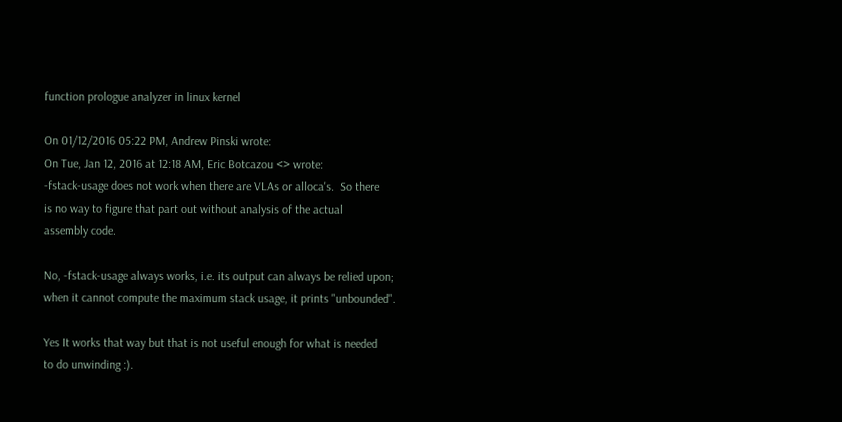function prologue analyzer in linux kernel

On 01/12/2016 05:22 PM, Andrew Pinski wrote:
On Tue, Jan 12, 2016 at 12:18 AM, Eric Botcazou <> wrote:
-fstack-usage does not work when there are VLAs or alloca's.  So there
is no way to figure that part out without analysis of the actual
assembly code.

No, -fstack-usage always works, i.e. its output can always be relied upon;
when it cannot compute the maximum stack usage, it prints "unbounded".

Yes It works that way but that is not useful enough for what is needed
to do unwinding :).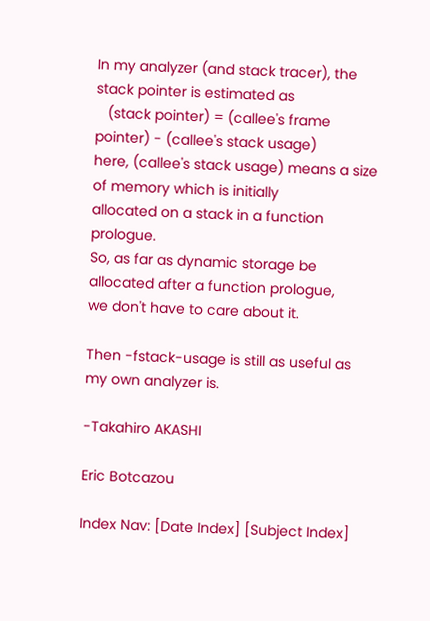In my analyzer (and stack tracer), the stack pointer is estimated as
   (stack pointer) = (callee's frame pointer) - (callee's stack usage)
here, (callee's stack usage) means a size of memory which is initially
allocated on a stack in a function prologue.
So, as far as dynamic storage be allocated after a function prologue,
we don't have to care about it.

Then -fstack-usage is still as useful as my own analyzer is.

-Takahiro AKASHI

Eric Botcazou

Index Nav: [Date Index] [Subject Index]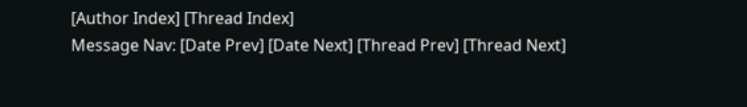[Author Index] [Thread Index]
Message Nav: [Date Prev] [Date Next] [Thread Prev] [Thread Next]